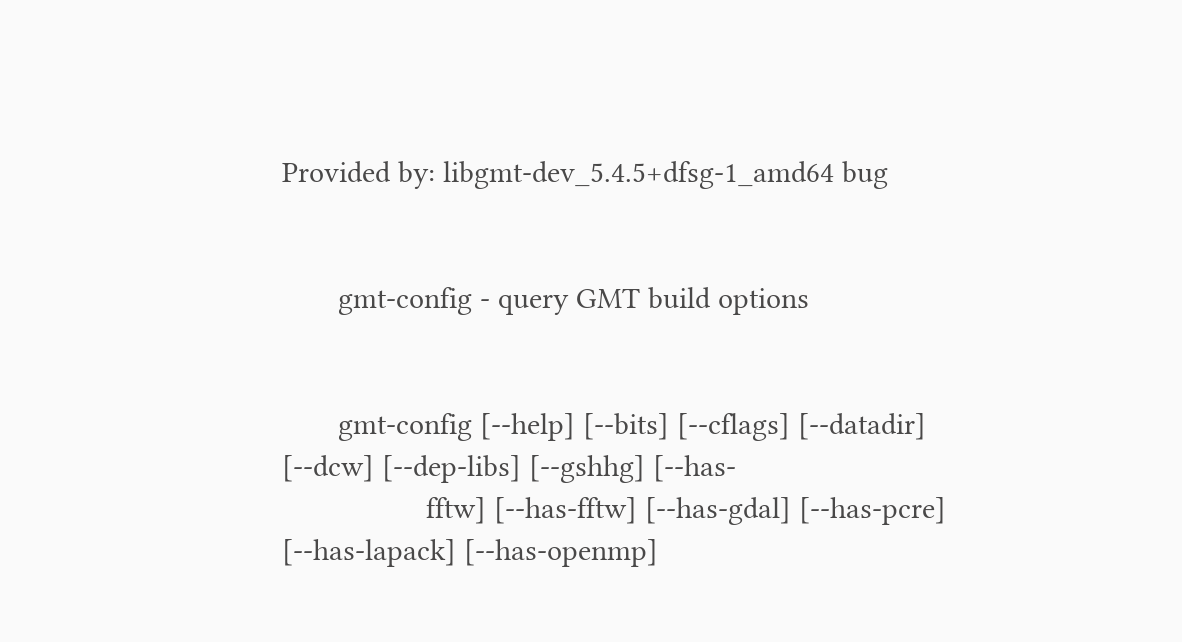Provided by: libgmt-dev_5.4.5+dfsg-1_amd64 bug


       gmt-config - query GMT build options


       gmt-config [--help] [--bits] [--cflags] [--datadir] [--dcw] [--dep-libs] [--gshhg] [--has-
                  fftw] [--has-fftw] [--has-gdal] [--has-pcre] [--has-lapack] [--has-openmp]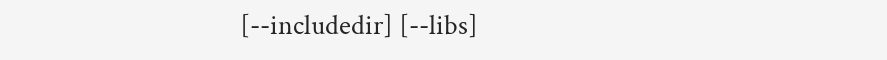[--includedir] [--libs]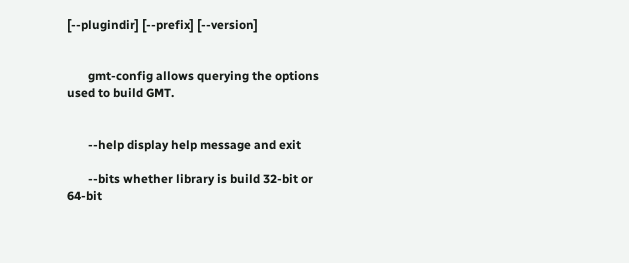[--plugindir] [--prefix] [--version]


       gmt-config allows querying the options used to build GMT.


       --help display help message and exit

       --bits whether library is build 32-bit or 64-bit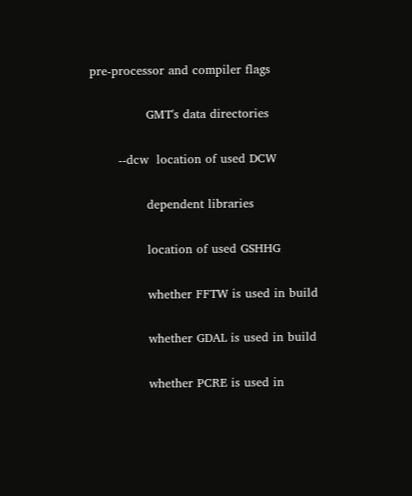pre-processor and compiler flags

              GMT's data directories

       --dcw  location of used DCW

              dependent libraries

              location of used GSHHG

              whether FFTW is used in build

              whether GDAL is used in build

              whether PCRE is used in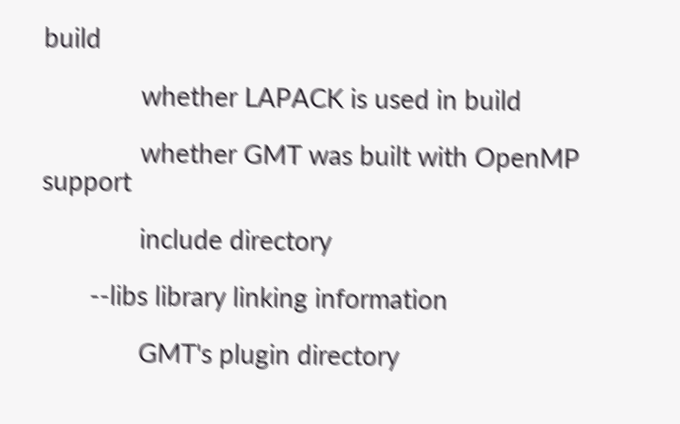build

              whether LAPACK is used in build

              whether GMT was built with OpenMP support

              include directory

       --libs library linking information

              GMT's plugin directory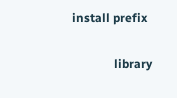install prefix

              library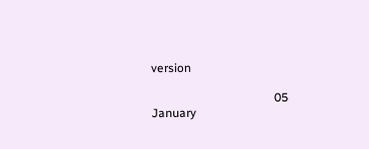version

                                         05 January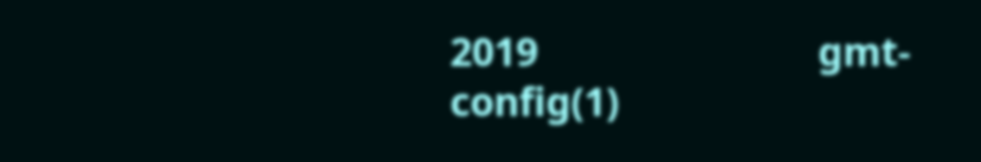2019                            gmt-config(1)